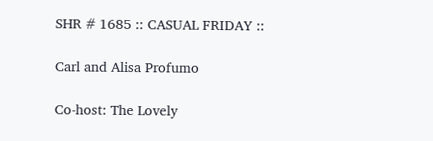SHR # 1685 :: CASUAL FRIDAY ::

Carl and Alisa Profumo

Co-host: The Lovely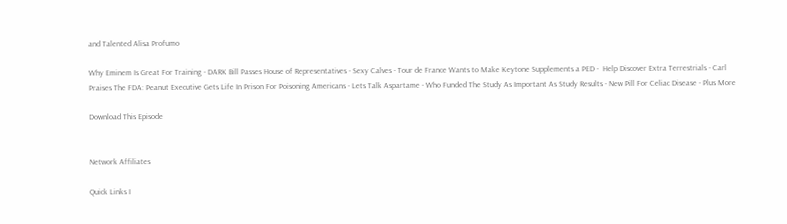and Talented Alisa Profumo

Why Eminem Is Great For Training - DARK Bill Passes House of Representatives - Sexy Calves - Tour de France Wants to Make Keytone Supplements a PED -  Help Discover Extra Terrestrials - Carl Praises The FDA: Peanut Executive Gets Life In Prison For Poisoning Americans - Lets Talk Aspartame - Who Funded The Study As Important As Study Results - New Pill For Celiac Disease - Plus More

Download This Episode


Network Affiliates

Quick Links I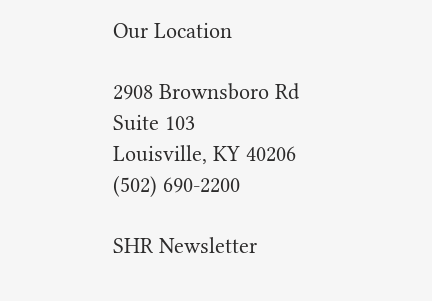Our Location

2908 Brownsboro Rd
Suite 103
Louisville, KY 40206
(502) 690-2200

SHR Newsletter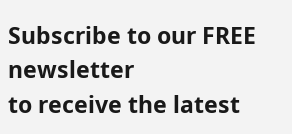Subscribe to our FREE newsletter
to receive the latest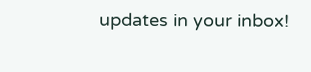updates in your inbox!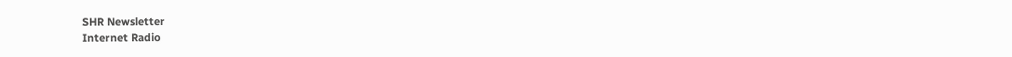SHR Newsletter
Internet Radio